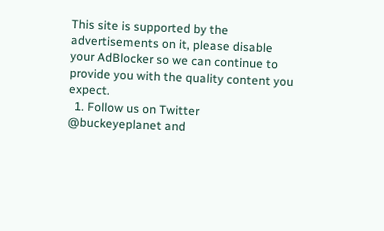This site is supported by the advertisements on it, please disable your AdBlocker so we can continue to provide you with the quality content you expect.
  1. Follow us on Twitter @buckeyeplanet and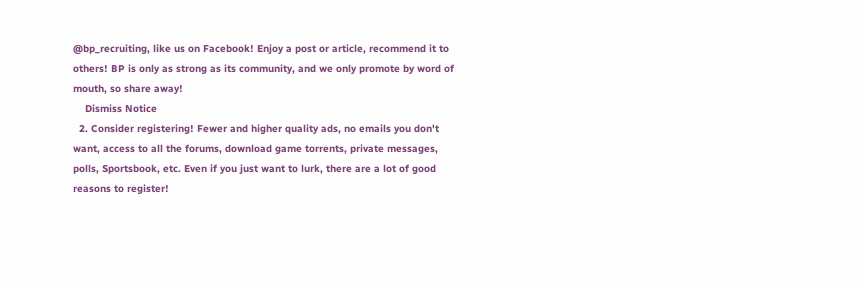@bp_recruiting, like us on Facebook! Enjoy a post or article, recommend it to others! BP is only as strong as its community, and we only promote by word of mouth, so share away!
    Dismiss Notice
  2. Consider registering! Fewer and higher quality ads, no emails you don't want, access to all the forums, download game torrents, private messages, polls, Sportsbook, etc. Even if you just want to lurk, there are a lot of good reasons to register!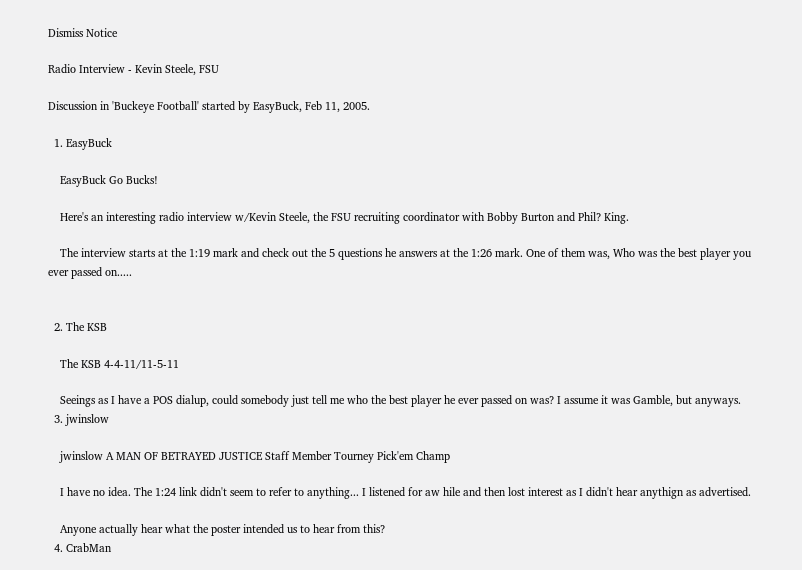Dismiss Notice

Radio Interview - Kevin Steele, FSU

Discussion in 'Buckeye Football' started by EasyBuck, Feb 11, 2005.

  1. EasyBuck

    EasyBuck Go Bucks!

    Here's an interesting radio interview w/Kevin Steele, the FSU recruiting coordinator with Bobby Burton and Phil? King.

    The interview starts at the 1:19 mark and check out the 5 questions he answers at the 1:26 mark. One of them was, Who was the best player you ever passed on.....


  2. The KSB

    The KSB 4-4-11/11-5-11

    Seeings as I have a POS dialup, could somebody just tell me who the best player he ever passed on was? I assume it was Gamble, but anyways.
  3. jwinslow

    jwinslow A MAN OF BETRAYED JUSTICE Staff Member Tourney Pick'em Champ

    I have no idea. The 1:24 link didn't seem to refer to anything... I listened for aw hile and then lost interest as I didn't hear anythign as advertised.

    Anyone actually hear what the poster intended us to hear from this?
  4. CrabMan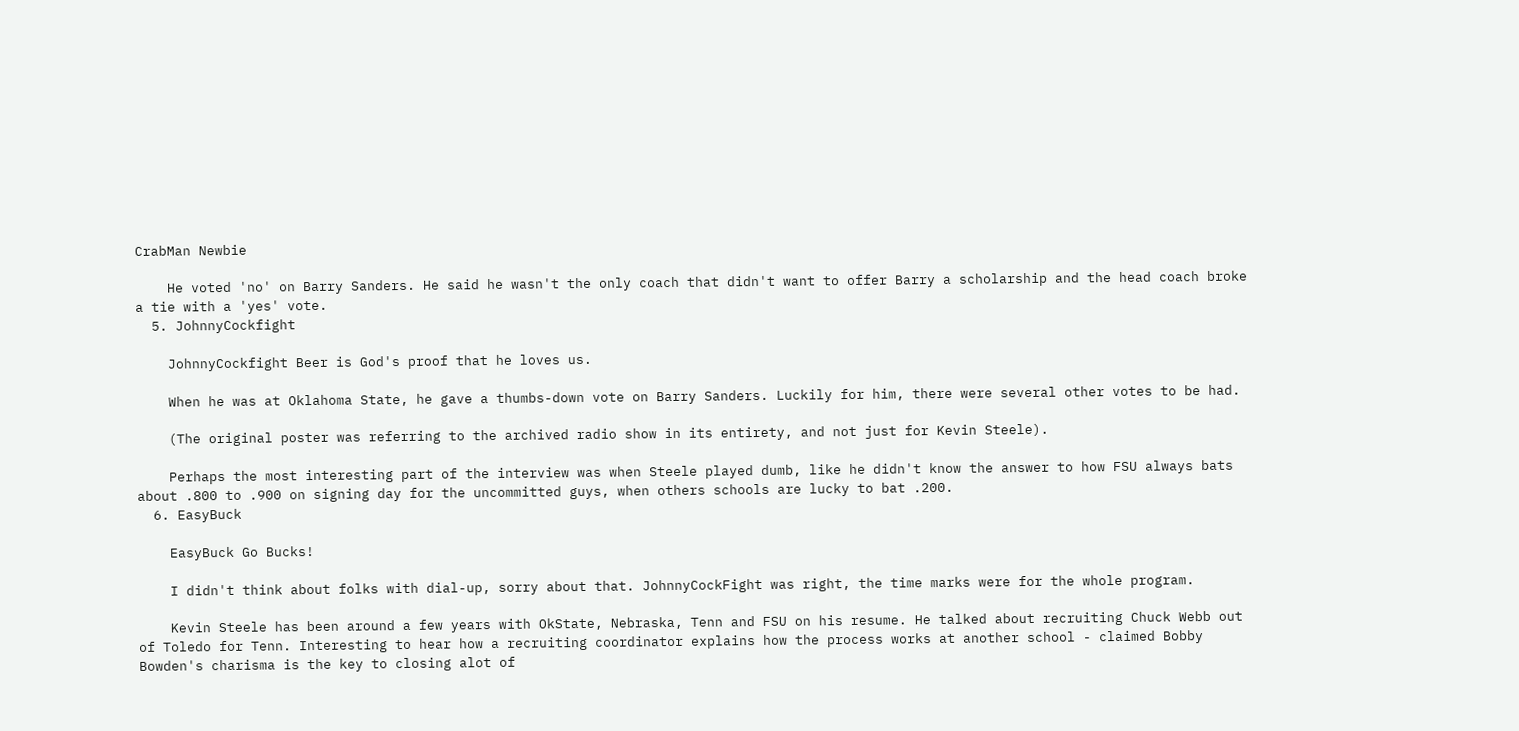CrabMan Newbie

    He voted 'no' on Barry Sanders. He said he wasn't the only coach that didn't want to offer Barry a scholarship and the head coach broke a tie with a 'yes' vote.
  5. JohnnyCockfight

    JohnnyCockfight Beer is God's proof that he loves us.

    When he was at Oklahoma State, he gave a thumbs-down vote on Barry Sanders. Luckily for him, there were several other votes to be had.

    (The original poster was referring to the archived radio show in its entirety, and not just for Kevin Steele).

    Perhaps the most interesting part of the interview was when Steele played dumb, like he didn't know the answer to how FSU always bats about .800 to .900 on signing day for the uncommitted guys, when others schools are lucky to bat .200.
  6. EasyBuck

    EasyBuck Go Bucks!

    I didn't think about folks with dial-up, sorry about that. JohnnyCockFight was right, the time marks were for the whole program.

    Kevin Steele has been around a few years with OkState, Nebraska, Tenn and FSU on his resume. He talked about recruiting Chuck Webb out of Toledo for Tenn. Interesting to hear how a recruiting coordinator explains how the process works at another school - claimed Bobby Bowden's charisma is the key to closing alot of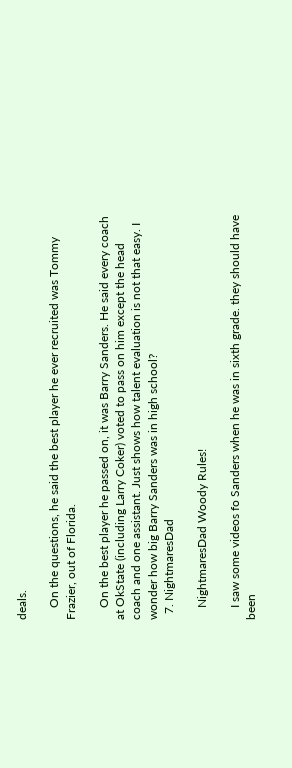deals.

    On the questions, he said the best player he ever recruited was Tommy Frazier, out of Florida.

    On the best player he passed on, it was Barry Sanders. He said every coach at OkState (including Larry Coker) voted to pass on him except the head coach and one assistant. Just shows how talent evaluation is not that easy. I wonder how big Barry Sanders was in high school?
  7. NightmaresDad

    NightmaresDad Woody Rules!

    I saw some videos fo Sanders when he was in sixth grade. they should have been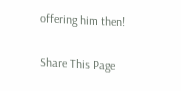offering him then!

Share This Page